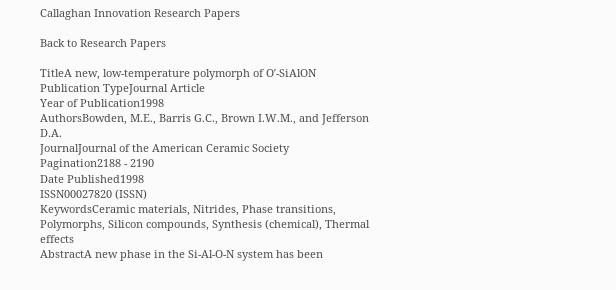Callaghan Innovation Research Papers

Back to Research Papers

TitleA new, low-temperature polymorph of O′-SiAlON
Publication TypeJournal Article
Year of Publication1998
AuthorsBowden, M.E., Barris G.C., Brown I.W.M., and Jefferson D.A.
JournalJournal of the American Ceramic Society
Pagination2188 - 2190
Date Published1998
ISSN00027820 (ISSN)
KeywordsCeramic materials, Nitrides, Phase transitions, Polymorphs, Silicon compounds, Synthesis (chemical), Thermal effects
AbstractA new phase in the Si-Al-O-N system has been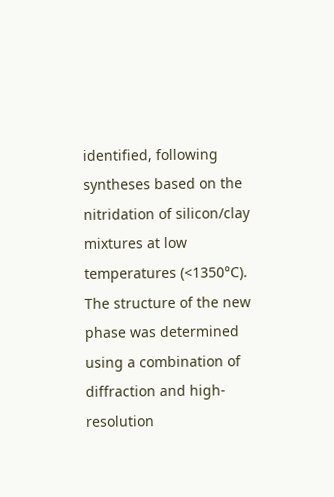identified, following syntheses based on the nitridation of silicon/clay mixtures at low temperatures (<1350°C). The structure of the new phase was determined using a combination of diffraction and high-resolution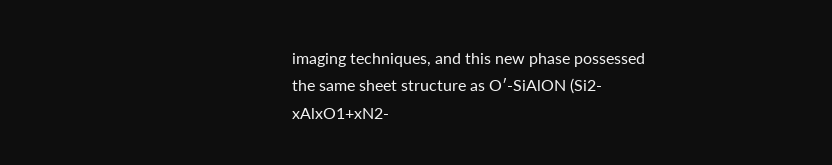imaging techniques, and this new phase possessed the same sheet structure as O′-SiAlON (Si2-xAlxO1+xN2-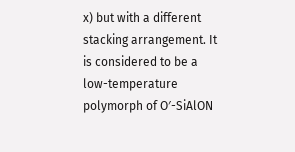x) but with a different stacking arrangement. It is considered to be a low-temperature polymorph of O′-SiAlON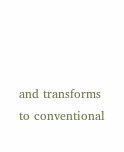and transforms to conventional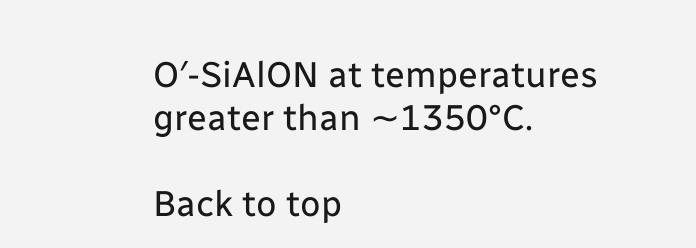O′-SiAlON at temperatures greater than ∼1350°C.

Back to top